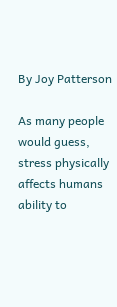By Joy Patterson

As many people would guess, stress physically affects humans ability to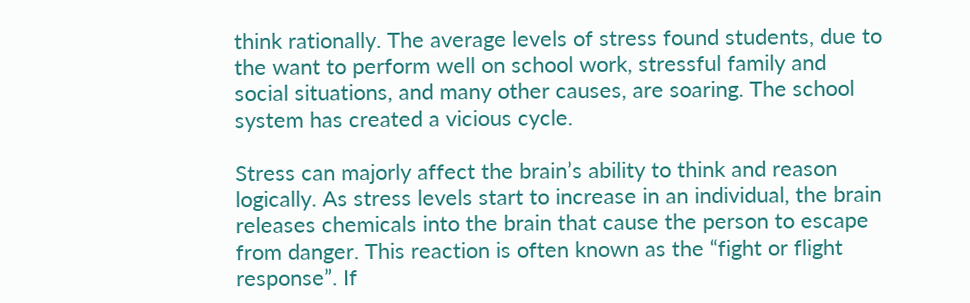think rationally. The average levels of stress found students, due to the want to perform well on school work, stressful family and social situations, and many other causes, are soaring. The school system has created a vicious cycle.

Stress can majorly affect the brain’s ability to think and reason logically. As stress levels start to increase in an individual, the brain releases chemicals into the brain that cause the person to escape from danger. This reaction is often known as the “fight or flight response”. If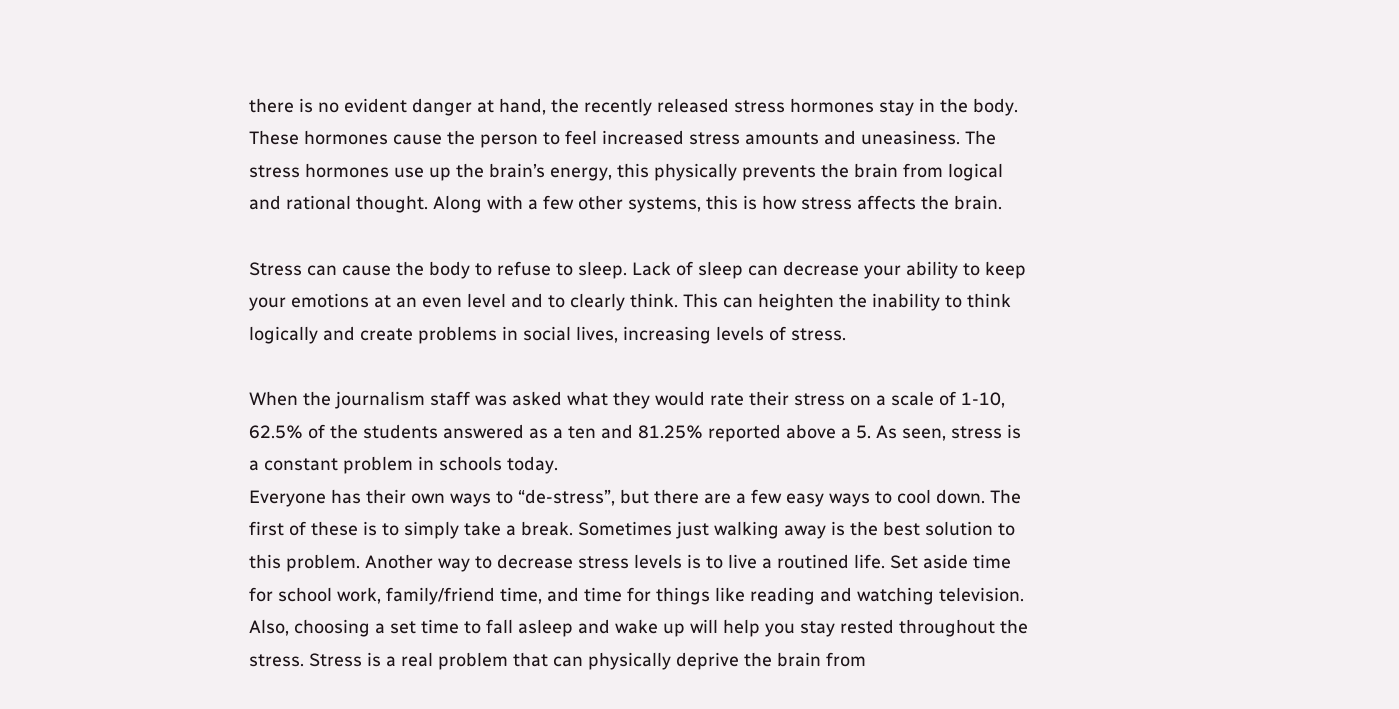there is no evident danger at hand, the recently released stress hormones stay in the body. These hormones cause the person to feel increased stress amounts and uneasiness. The stress hormones use up the brain’s energy, this physically prevents the brain from logical and rational thought. Along with a few other systems, this is how stress affects the brain.

Stress can cause the body to refuse to sleep. Lack of sleep can decrease your ability to keep your emotions at an even level and to clearly think. This can heighten the inability to think logically and create problems in social lives, increasing levels of stress.

When the journalism staff was asked what they would rate their stress on a scale of 1-10, 62.5% of the students answered as a ten and 81.25% reported above a 5. As seen, stress is a constant problem in schools today.
Everyone has their own ways to “de-stress”, but there are a few easy ways to cool down. The first of these is to simply take a break. Sometimes just walking away is the best solution to this problem. Another way to decrease stress levels is to live a routined life. Set aside time for school work, family/friend time, and time for things like reading and watching television. Also, choosing a set time to fall asleep and wake up will help you stay rested throughout the stress. Stress is a real problem that can physically deprive the brain from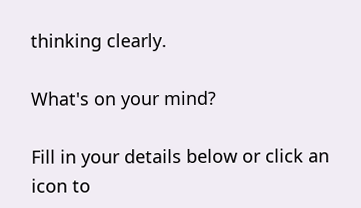thinking clearly.

What's on your mind?

Fill in your details below or click an icon to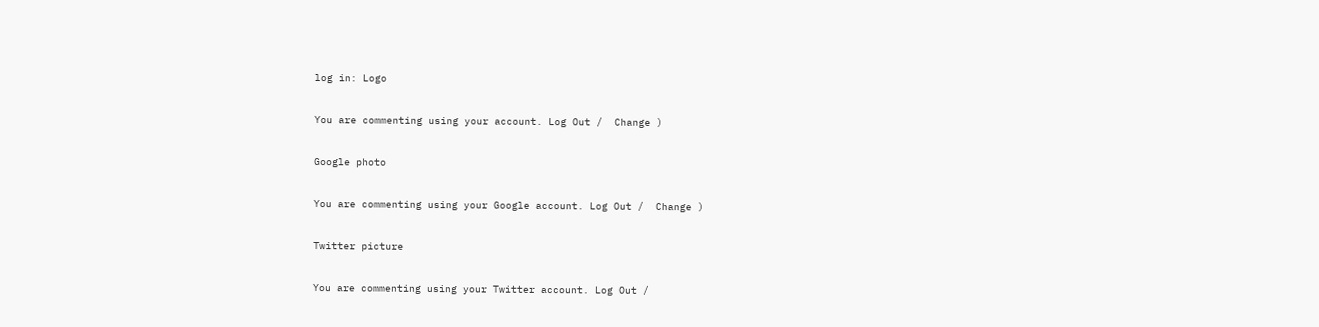log in: Logo

You are commenting using your account. Log Out /  Change )

Google photo

You are commenting using your Google account. Log Out /  Change )

Twitter picture

You are commenting using your Twitter account. Log Out /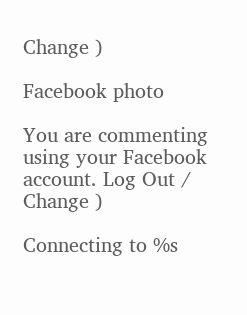Change )

Facebook photo

You are commenting using your Facebook account. Log Out /  Change )

Connecting to %s